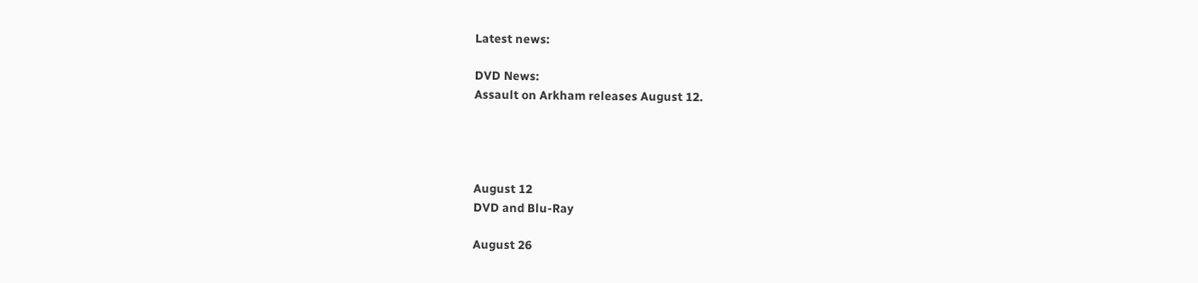Latest news:

DVD News:
Assault on Arkham releases August 12.




August 12
DVD and Blu-Ray

August 26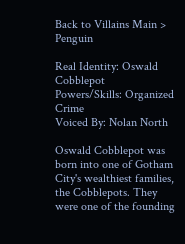Back to Villains Main > Penguin

Real Identity: Oswald Cobblepot
Powers/Skills: Organized Crime
Voiced By: Nolan North

Oswald Cobblepot was born into one of Gotham City's wealthiest families, the Cobblepots. They were one of the founding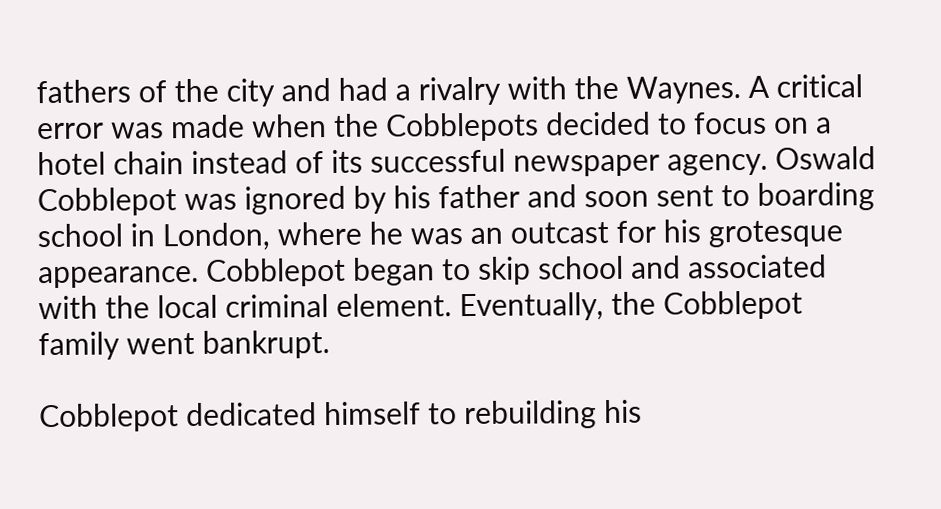fathers of the city and had a rivalry with the Waynes. A critical error was made when the Cobblepots decided to focus on a hotel chain instead of its successful newspaper agency. Oswald Cobblepot was ignored by his father and soon sent to boarding school in London, where he was an outcast for his grotesque appearance. Cobblepot began to skip school and associated with the local criminal element. Eventually, the Cobblepot family went bankrupt.

Cobblepot dedicated himself to rebuilding his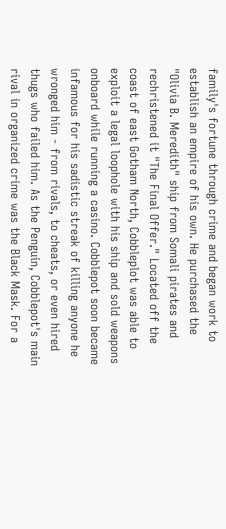family's fortune through crime and began work to establish an empire of his own. He purchased the "Olivia B. Meredith" ship from Somali pirates and rechristened it "The Final Offer." Located off the coast of east Gotham North, Cobbleplot was able to exploit a legal loophole with his ship and sold weapons onboard while running a casino. Cobblepot soon became infamous for his sadistic streak of killing anyone he wronged him - from rivals, to cheats, or even hired thugs who failed him. As the Penguin, Cobblepot's main rival in organized crime was the Black Mask. For a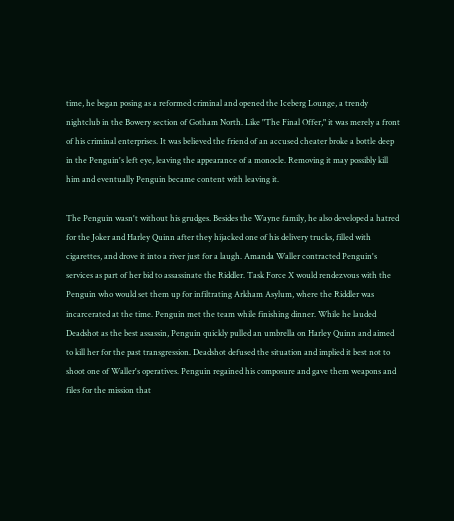time, he began posing as a reformed criminal and opened the Iceberg Lounge, a trendy nightclub in the Bowery section of Gotham North. Like "The Final Offer," it was merely a front of his criminal enterprises. It was believed the friend of an accused cheater broke a bottle deep in the Penguin's left eye, leaving the appearance of a monocle. Removing it may possibly kill him and eventually Penguin became content with leaving it.

The Penguin wasn't without his grudges. Besides the Wayne family, he also developed a hatred for the Joker and Harley Quinn after they hijacked one of his delivery trucks, filled with cigarettes, and drove it into a river just for a laugh. Amanda Waller contracted Penguin's services as part of her bid to assassinate the Riddler. Task Force X would rendezvous with the Penguin who would set them up for infiltrating Arkham Asylum, where the Riddler was incarcerated at the time. Penguin met the team while finishing dinner. While he lauded Deadshot as the best assassin, Penguin quickly pulled an umbrella on Harley Quinn and aimed to kill her for the past transgression. Deadshot defused the situation and implied it best not to shoot one of Waller's operatives. Penguin regained his composure and gave them weapons and files for the mission that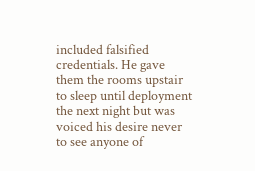included falsified credentials. He gave them the rooms upstair to sleep until deployment the next night but was voiced his desire never to see anyone of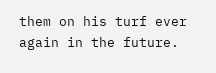them on his turf ever again in the future.